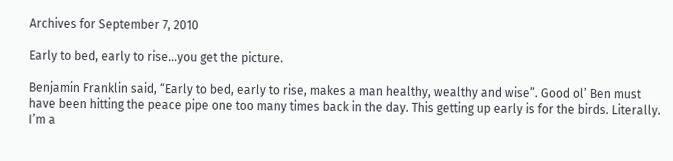Archives for September 7, 2010

Early to bed, early to rise…you get the picture.

Benjamin Franklin said, “Early to bed, early to rise, makes a man healthy, wealthy and wise”. Good ol’ Ben must have been hitting the peace pipe one too many times back in the day. This getting up early is for the birds. Literally. I’m a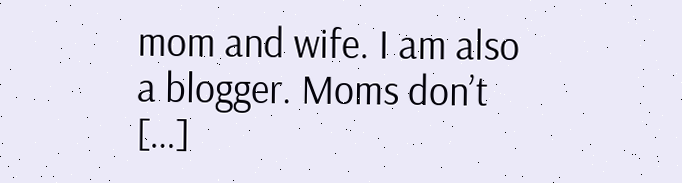mom and wife. I am also a blogger. Moms don’t […]